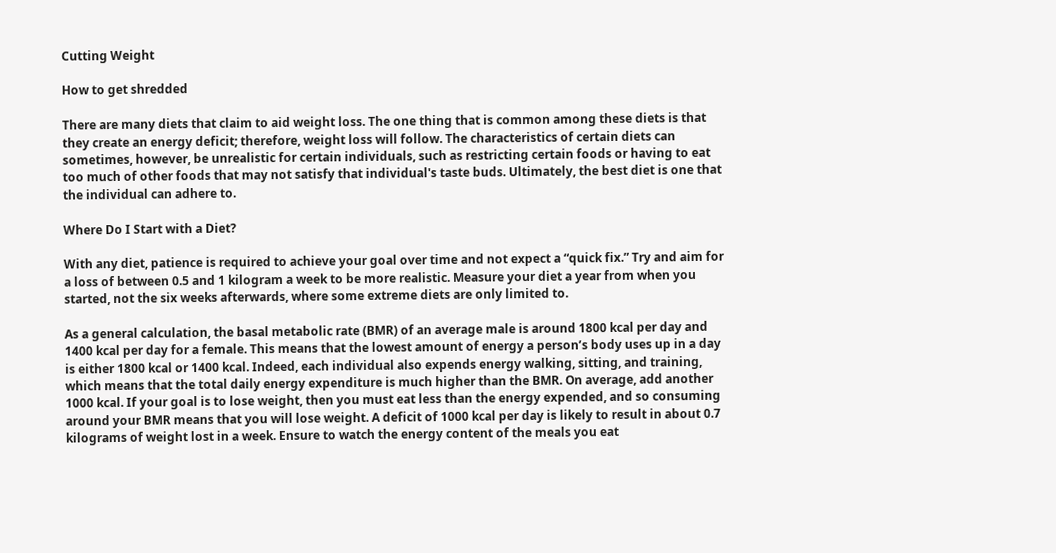Cutting Weight

How to get shredded

There are many diets that claim to aid weight loss. The one thing that is common among these diets is that they create an energy deficit; therefore, weight loss will follow. The characteristics of certain diets can sometimes, however, be unrealistic for certain individuals, such as restricting certain foods or having to eat too much of other foods that may not satisfy that individual's taste buds. Ultimately, the best diet is one that the individual can adhere to.

Where Do I Start with a Diet?

With any diet, patience is required to achieve your goal over time and not expect a “quick fix.” Try and aim for a loss of between 0.5 and 1 kilogram a week to be more realistic. Measure your diet a year from when you started, not the six weeks afterwards, where some extreme diets are only limited to.

As a general calculation, the basal metabolic rate (BMR) of an average male is around 1800 kcal per day and 1400 kcal per day for a female. This means that the lowest amount of energy a person’s body uses up in a day is either 1800 kcal or 1400 kcal. Indeed, each individual also expends energy walking, sitting, and training, which means that the total daily energy expenditure is much higher than the BMR. On average, add another 1000 kcal. If your goal is to lose weight, then you must eat less than the energy expended, and so consuming around your BMR means that you will lose weight. A deficit of 1000 kcal per day is likely to result in about 0.7 kilograms of weight lost in a week. Ensure to watch the energy content of the meals you eat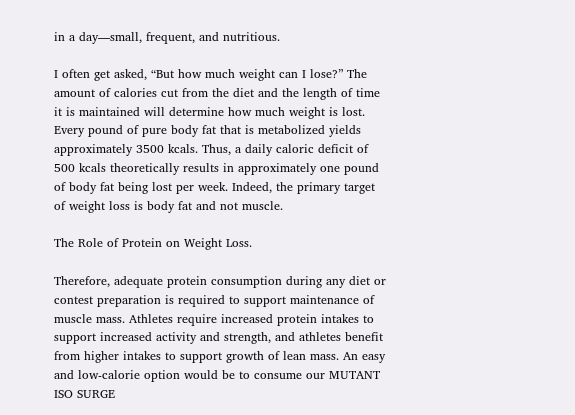in a day—small, frequent, and nutritious.

I often get asked, “But how much weight can I lose?” The amount of calories cut from the diet and the length of time it is maintained will determine how much weight is lost. Every pound of pure body fat that is metabolized yields approximately 3500 kcals. Thus, a daily caloric deficit of 500 kcals theoretically results in approximately one pound of body fat being lost per week. Indeed, the primary target of weight loss is body fat and not muscle.

The Role of Protein on Weight Loss.

Therefore, adequate protein consumption during any diet or contest preparation is required to support maintenance of muscle mass. Athletes require increased protein intakes to support increased activity and strength, and athletes benefit from higher intakes to support growth of lean mass. An easy and low-calorie option would be to consume our MUTANT ISO SURGE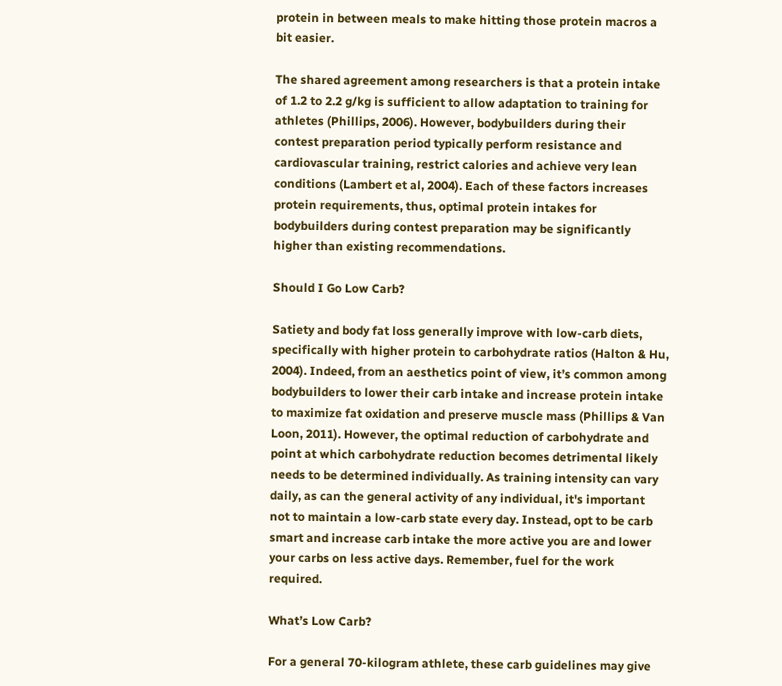protein in between meals to make hitting those protein macros a bit easier.

The shared agreement among researchers is that a protein intake of 1.2 to 2.2 g/kg is sufficient to allow adaptation to training for athletes (Phillips, 2006). However, bodybuilders during their contest preparation period typically perform resistance and cardiovascular training, restrict calories and achieve very lean conditions (Lambert et al, 2004). Each of these factors increases protein requirements, thus, optimal protein intakes for bodybuilders during contest preparation may be significantly higher than existing recommendations.

Should I Go Low Carb?

Satiety and body fat loss generally improve with low-carb diets, specifically with higher protein to carbohydrate ratios (Halton & Hu, 2004). Indeed, from an aesthetics point of view, it’s common among bodybuilders to lower their carb intake and increase protein intake to maximize fat oxidation and preserve muscle mass (Phillips & Van Loon, 2011). However, the optimal reduction of carbohydrate and point at which carbohydrate reduction becomes detrimental likely needs to be determined individually. As training intensity can vary daily, as can the general activity of any individual, it's important not to maintain a low-carb state every day. Instead, opt to be carb smart and increase carb intake the more active you are and lower your carbs on less active days. Remember, fuel for the work required.

What’s Low Carb?

For a general 70-kilogram athlete, these carb guidelines may give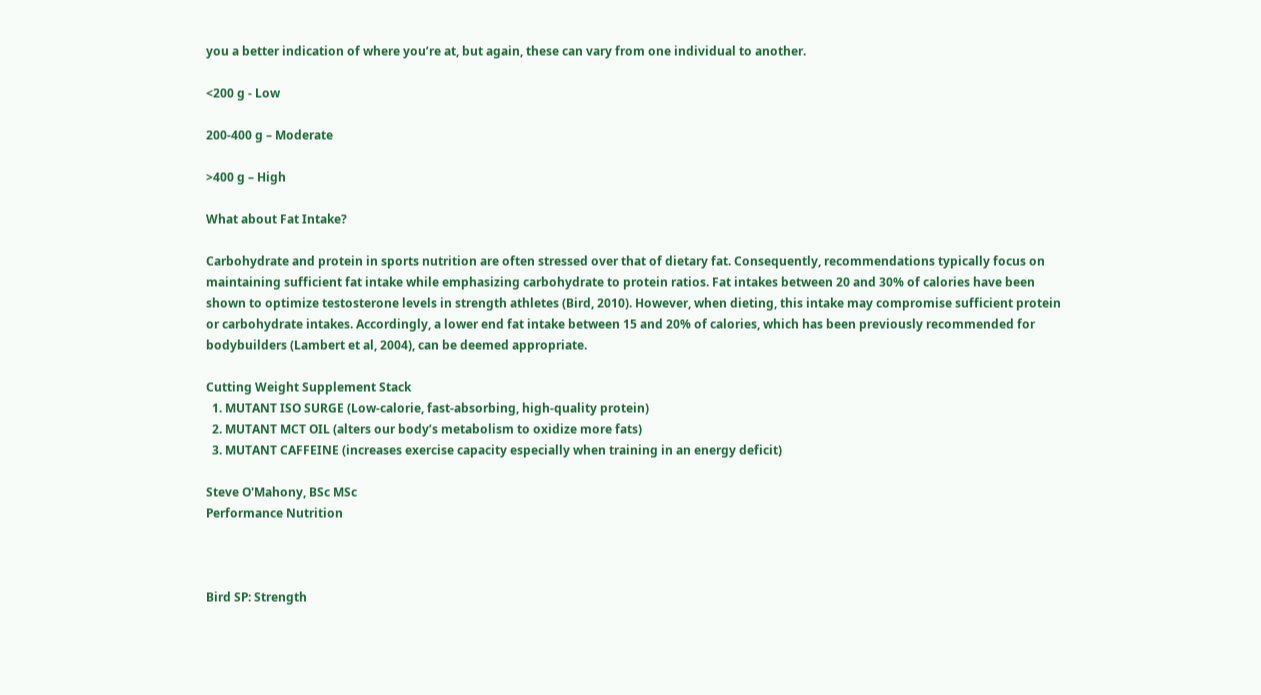you a better indication of where you’re at, but again, these can vary from one individual to another.

<200 g - Low

200-400 g – Moderate

>400 g – High

What about Fat Intake?

Carbohydrate and protein in sports nutrition are often stressed over that of dietary fat. Consequently, recommendations typically focus on maintaining sufficient fat intake while emphasizing carbohydrate to protein ratios. Fat intakes between 20 and 30% of calories have been shown to optimize testosterone levels in strength athletes (Bird, 2010). However, when dieting, this intake may compromise sufficient protein or carbohydrate intakes. Accordingly, a lower end fat intake between 15 and 20% of calories, which has been previously recommended for bodybuilders (Lambert et al, 2004), can be deemed appropriate.

Cutting Weight Supplement Stack
  1. MUTANT ISO SURGE (Low-calorie, fast-absorbing, high-quality protein)
  2. MUTANT MCT OIL (alters our body’s metabolism to oxidize more fats)
  3. MUTANT CAFFEINE (increases exercise capacity especially when training in an energy deficit)

Steve O'Mahony, BSc MSc
Performance Nutrition



Bird SP: Strength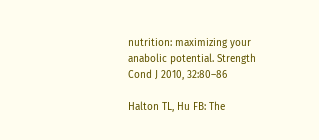nutrition: maximizing your anabolic potential. Strength Cond J 2010, 32:80–86

Halton TL, Hu FB: The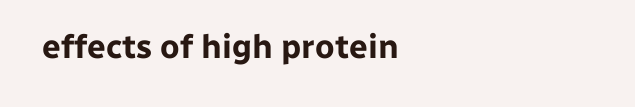effects of high protein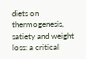diets on thermogenesis, satiety and weight loss: a critical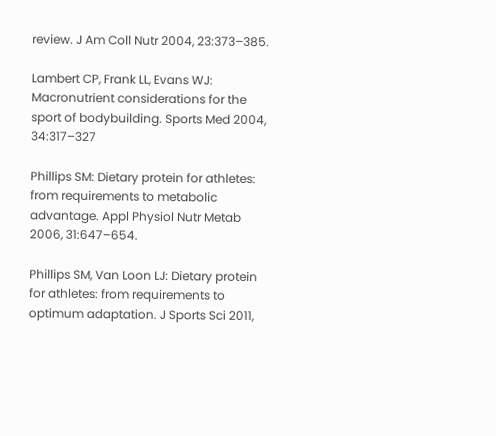review. J Am Coll Nutr 2004, 23:373–385.

Lambert CP, Frank LL, Evans WJ: Macronutrient considerations for the sport of bodybuilding. Sports Med 2004, 34:317–327

Phillips SM: Dietary protein for athletes: from requirements to metabolic advantage. Appl Physiol Nutr Metab 2006, 31:647–654.

Phillips SM, Van Loon LJ: Dietary protein for athletes: from requirements to optimum adaptation. J Sports Sci 2011,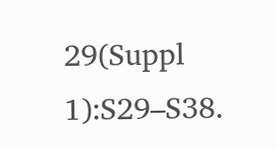29(Suppl 1):S29–S38.